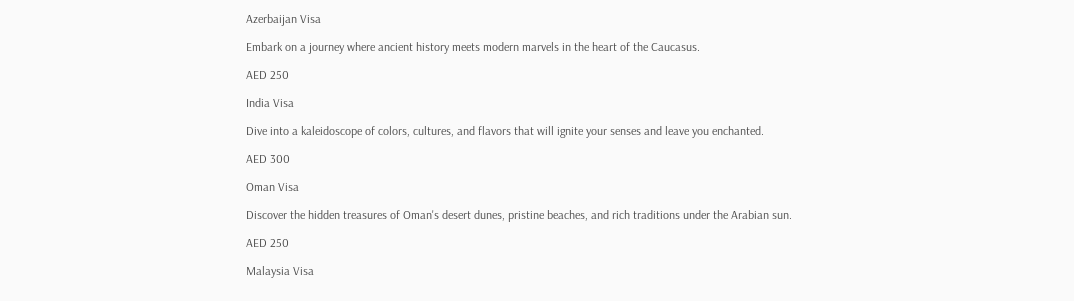Azerbaijan Visa

Embark on a journey where ancient history meets modern marvels in the heart of the Caucasus.

AED 250

India Visa

Dive into a kaleidoscope of colors, cultures, and flavors that will ignite your senses and leave you enchanted.

AED 300

Oman Visa

Discover the hidden treasures of Oman's desert dunes, pristine beaches, and rich traditions under the Arabian sun.

AED 250

Malaysia Visa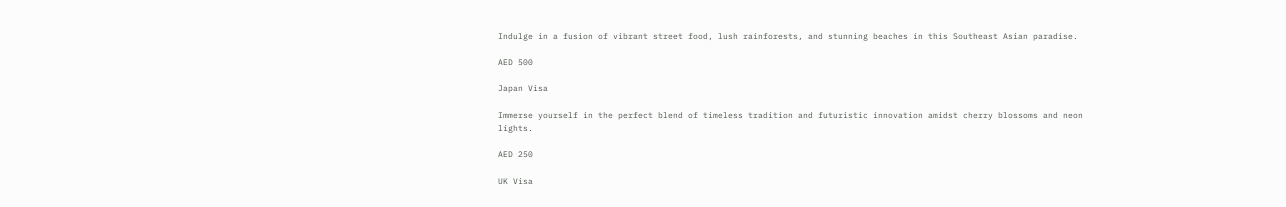Indulge in a fusion of vibrant street food, lush rainforests, and stunning beaches in this Southeast Asian paradise.

AED 500

Japan Visa

Immerse yourself in the perfect blend of timeless tradition and futuristic innovation amidst cherry blossoms and neon lights.

AED 250

UK Visa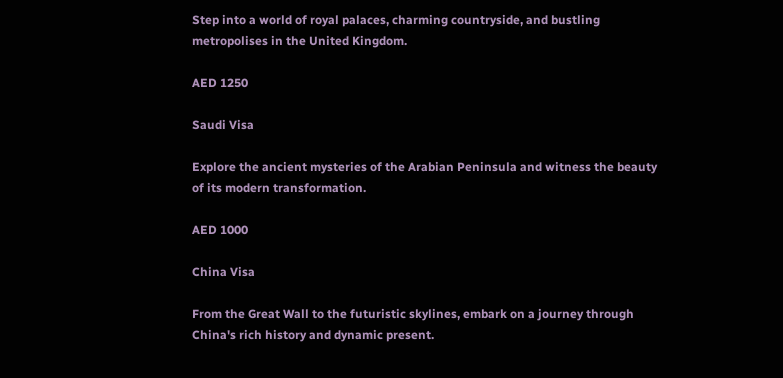Step into a world of royal palaces, charming countryside, and bustling metropolises in the United Kingdom.

AED 1250

Saudi Visa

Explore the ancient mysteries of the Arabian Peninsula and witness the beauty of its modern transformation.

AED 1000

China Visa

From the Great Wall to the futuristic skylines, embark on a journey through China's rich history and dynamic present.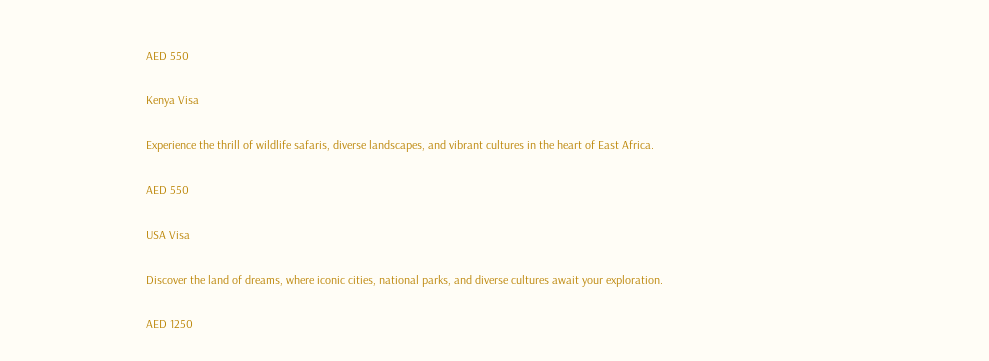AED 550

Kenya Visa

Experience the thrill of wildlife safaris, diverse landscapes, and vibrant cultures in the heart of East Africa.

AED 550

USA Visa

Discover the land of dreams, where iconic cities, national parks, and diverse cultures await your exploration.

AED 1250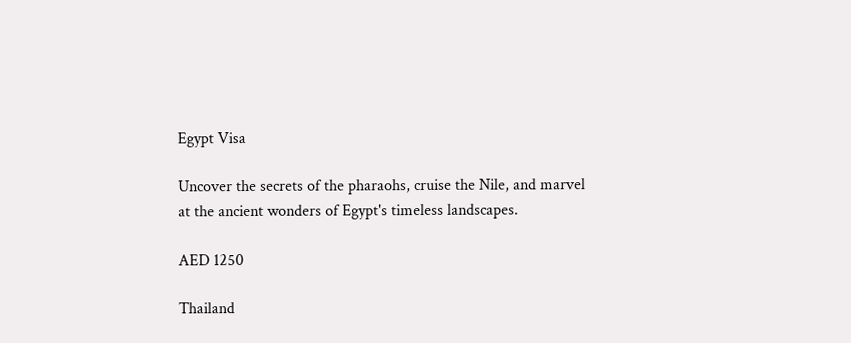Egypt Visa

Uncover the secrets of the pharaohs, cruise the Nile, and marvel at the ancient wonders of Egypt's timeless landscapes.

AED 1250

Thailand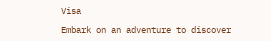Visa

Embark on an adventure to discover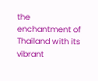the enchantment of Thailand with its vibrant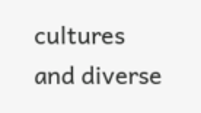cultures and diverse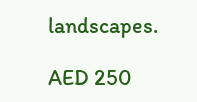landscapes.

AED 250